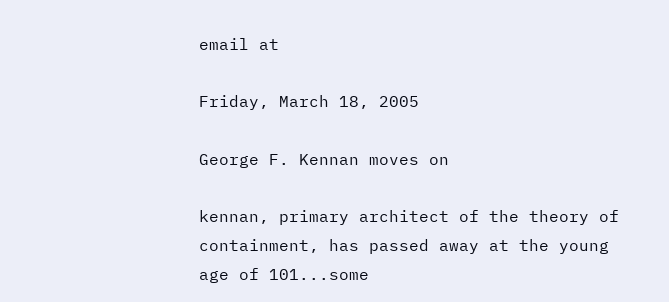email at

Friday, March 18, 2005

George F. Kennan moves on

kennan, primary architect of the theory of containment, has passed away at the young age of 101...some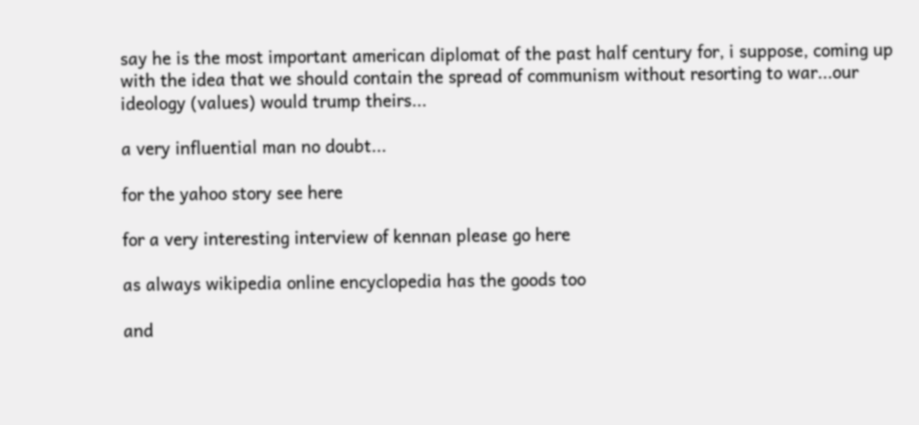say he is the most important american diplomat of the past half century for, i suppose, coming up with the idea that we should contain the spread of communism without resorting to war...our ideology (values) would trump theirs...

a very influential man no doubt...

for the yahoo story see here

for a very interesting interview of kennan please go here

as always wikipedia online encyclopedia has the goods too

and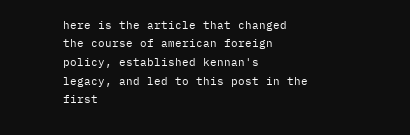here is the article that changed the course of american foreign policy, established kennan's legacy, and led to this post in the first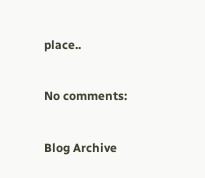place..

No comments:

Blog Archive